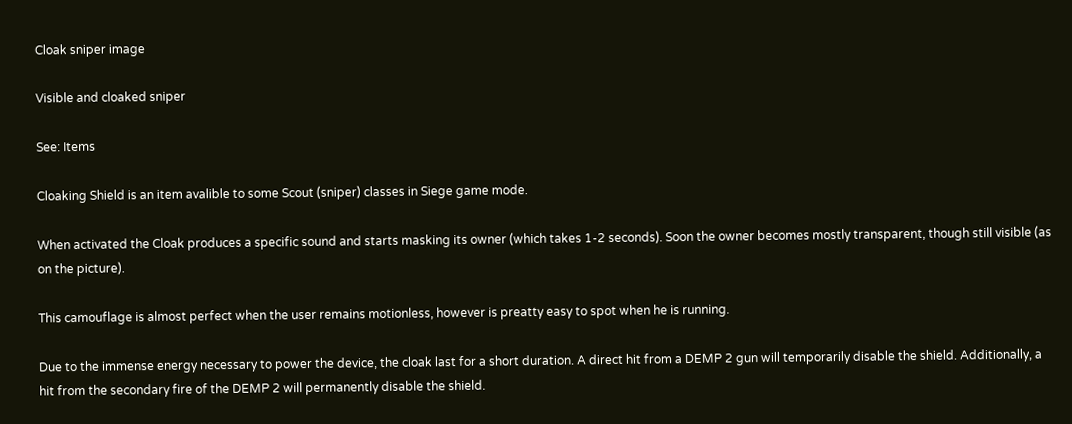Cloak sniper image

Visible and cloaked sniper

See: Items

Cloaking Shield is an item avalible to some Scout (sniper) classes in Siege game mode.

When activated the Cloak produces a specific sound and starts masking its owner (which takes 1-2 seconds). Soon the owner becomes mostly transparent, though still visible (as on the picture).

This camouflage is almost perfect when the user remains motionless, however is preatty easy to spot when he is running.

Due to the immense energy necessary to power the device, the cloak last for a short duration. A direct hit from a DEMP 2 gun will temporarily disable the shield. Additionally, a hit from the secondary fire of the DEMP 2 will permanently disable the shield.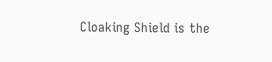Cloaking Shield is the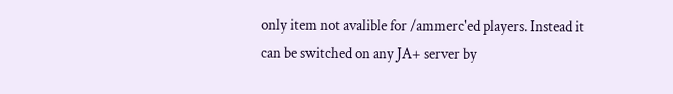only item not avalible for /ammerc'ed players. Instead it can be switched on any JA+ server by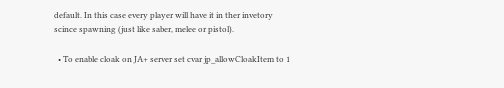default. In this case every player will have it in ther invetory scince spawning (just like saber, melee or pistol).

  • To enable cloak on JA+ server set cvar jp_allowCloakItem to 1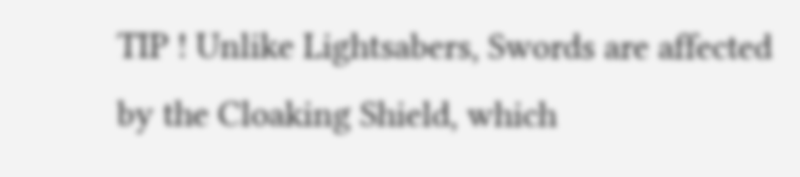TIP ! Unlike Lightsabers, Swords are affected by the Cloaking Shield, which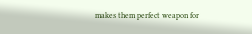makes them perfect weapon for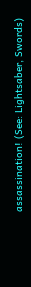assassination! (See: Lightsaber, Swords)